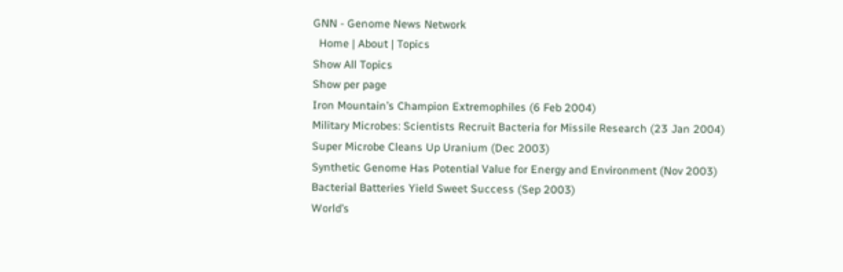GNN - Genome News Network
  Home | About | Topics
Show All Topics
Show per page
Iron Mountain’s Champion Extremophiles (6 Feb 2004)
Military Microbes: Scientists Recruit Bacteria for Missile Research (23 Jan 2004)
Super Microbe Cleans Up Uranium (Dec 2003)
Synthetic Genome Has Potential Value for Energy and Environment (Nov 2003)
Bacterial Batteries Yield Sweet Success (Sep 2003)
World’s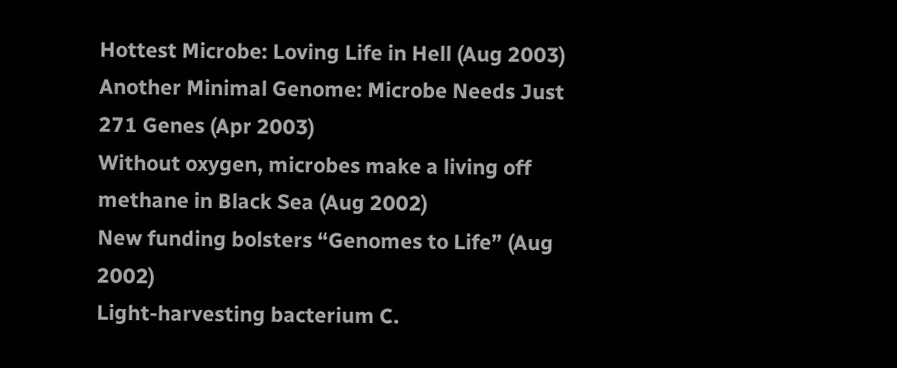Hottest Microbe: Loving Life in Hell (Aug 2003)
Another Minimal Genome: Microbe Needs Just 271 Genes (Apr 2003)
Without oxygen, microbes make a living off methane in Black Sea (Aug 2002)
New funding bolsters “Genomes to Life” (Aug 2002)
Light-harvesting bacterium C.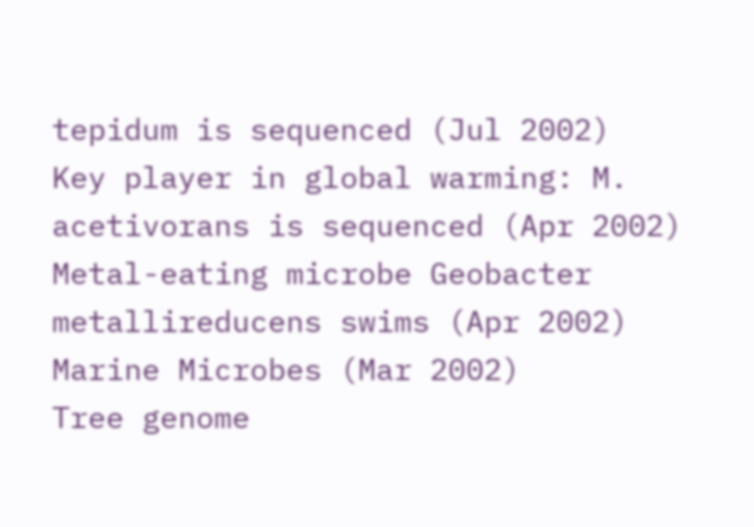tepidum is sequenced (Jul 2002)
Key player in global warming: M. acetivorans is sequenced (Apr 2002)
Metal-eating microbe Geobacter metallireducens swims (Apr 2002)
Marine Microbes (Mar 2002)
Tree genome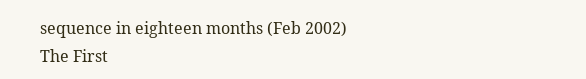sequence in eighteen months (Feb 2002)
The First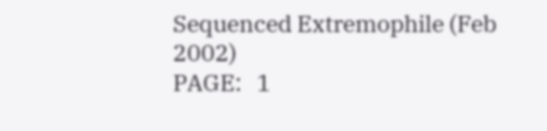Sequenced Extremophile (Feb 2002)
PAGE:   1